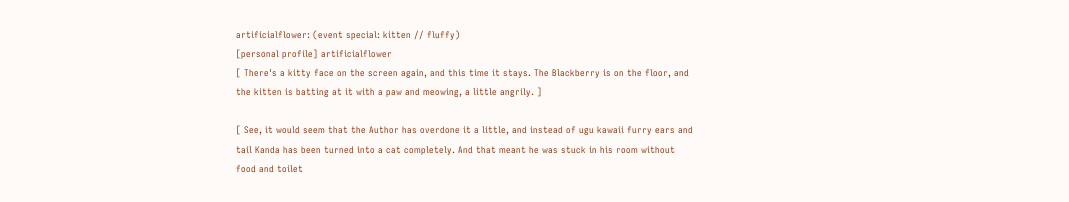artificialflower: (event special: kitten // fluffy)
[personal profile] artificialflower
[ There's a kitty face on the screen again, and this time it stays. The Blackberry is on the floor, and the kitten is batting at it with a paw and meowing, a little angrily. ]

[ See, it would seem that the Author has overdone it a little, and instead of ugu kawaii furry ears and tail Kanda has been turned into a cat completely. And that meant he was stuck in his room without food and toilet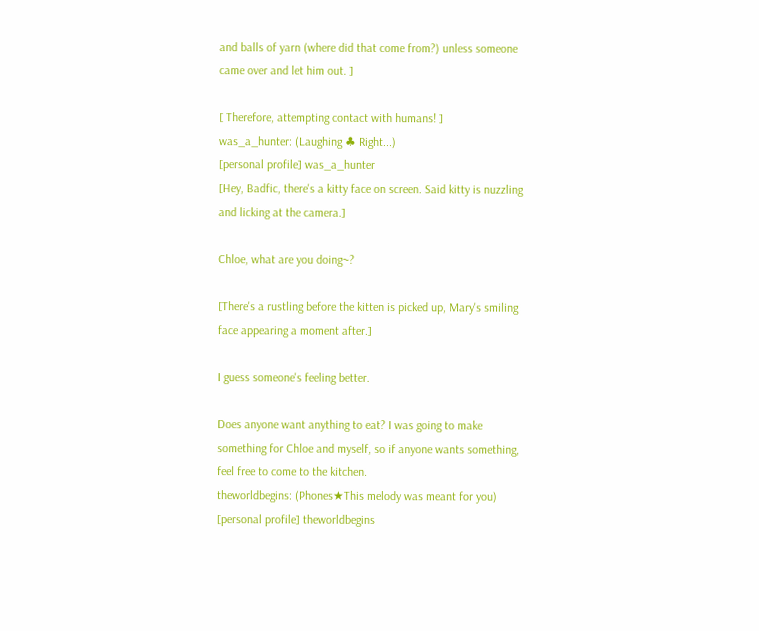and balls of yarn (where did that come from?) unless someone came over and let him out. ]

[ Therefore, attempting contact with humans! ]
was_a_hunter: (Laughing ♣ Right...)
[personal profile] was_a_hunter
[Hey, Badfic, there's a kitty face on screen. Said kitty is nuzzling and licking at the camera.]

Chloe, what are you doing~?

[There's a rustling before the kitten is picked up, Mary's smiling face appearing a moment after.]

I guess someone's feeling better.

Does anyone want anything to eat? I was going to make something for Chloe and myself, so if anyone wants something, feel free to come to the kitchen.
theworldbegins: (Phones★This melody was meant for you)
[personal profile] theworldbegins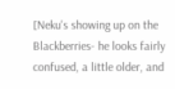[Neku's showing up on the Blackberries- he looks fairly confused, a little older, and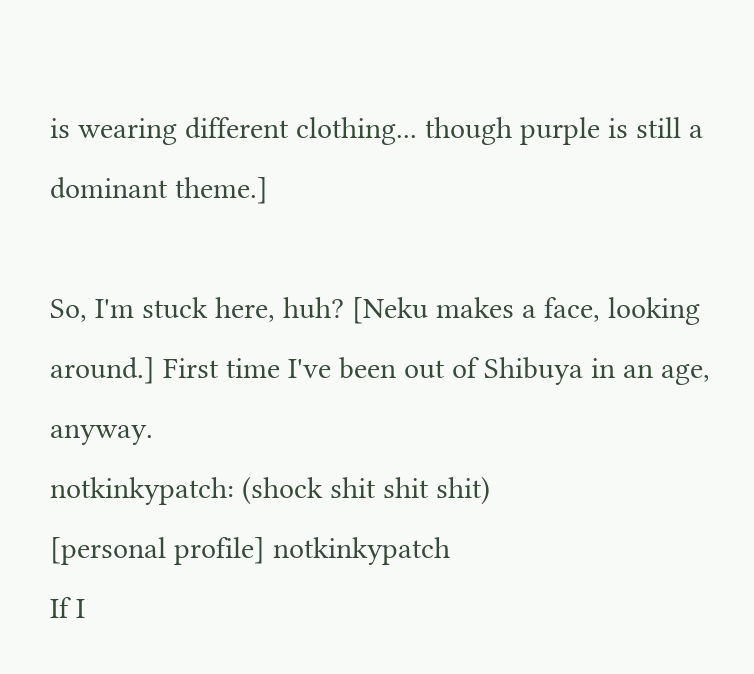is wearing different clothing... though purple is still a dominant theme.]

So, I'm stuck here, huh? [Neku makes a face, looking around.] First time I've been out of Shibuya in an age, anyway.
notkinkypatch: (shock shit shit shit)
[personal profile] notkinkypatch
If I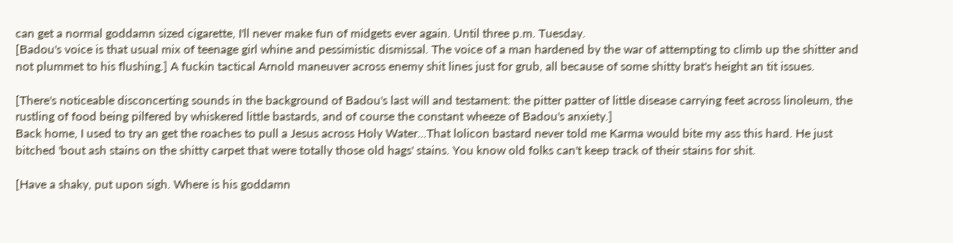can get a normal goddamn sized cigarette, I'll never make fun of midgets ever again. Until three p.m. Tuesday.
[Badou's voice is that usual mix of teenage girl whine and pessimistic dismissal. The voice of a man hardened by the war of attempting to climb up the shitter and not plummet to his flushing.] A fuckin tactical Arnold maneuver across enemy shit lines just for grub, all because of some shitty brat's height an tit issues.

[There's noticeable disconcerting sounds in the background of Badou's last will and testament: the pitter patter of little disease carrying feet across linoleum, the rustling of food being pilfered by whiskered little bastards, and of course the constant wheeze of Badou's anxiety.]
Back home, I used to try an get the roaches to pull a Jesus across Holy Water...That lolicon bastard never told me Karma would bite my ass this hard. He just bitched 'bout ash stains on the shitty carpet that were totally those old hags' stains. You know old folks can't keep track of their stains for shit.

[Have a shaky, put upon sigh. Where is his goddamn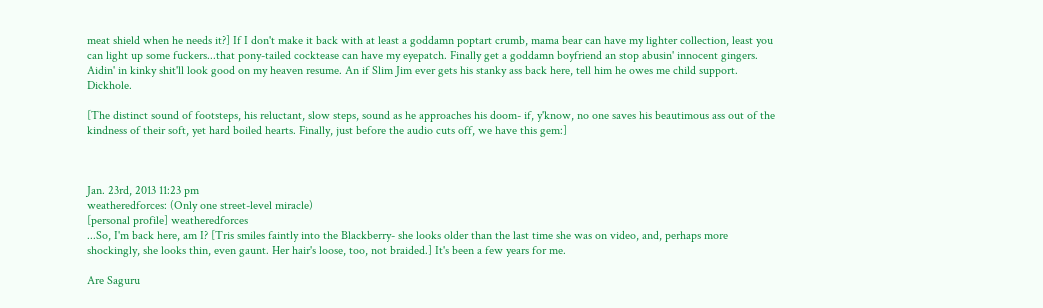meat shield when he needs it?] If I don't make it back with at least a goddamn poptart crumb, mama bear can have my lighter collection, least you can light up some fuckers...that pony-tailed cocktease can have my eyepatch. Finally get a goddamn boyfriend an stop abusin' innocent gingers. Aidin' in kinky shit'll look good on my heaven resume. An if Slim Jim ever gets his stanky ass back here, tell him he owes me child support. Dickhole.

[The distinct sound of footsteps, his reluctant, slow steps, sound as he approaches his doom- if, y'know, no one saves his beautimous ass out of the kindness of their soft, yet hard boiled hearts. Finally, just before the audio cuts off, we have this gem:]



Jan. 23rd, 2013 11:23 pm
weatheredforces: (Only one street-level miracle)
[personal profile] weatheredforces
...So, I'm back here, am I? [Tris smiles faintly into the Blackberry- she looks older than the last time she was on video, and, perhaps more shockingly, she looks thin, even gaunt. Her hair's loose, too, not braided.] It's been a few years for me.

Are Saguru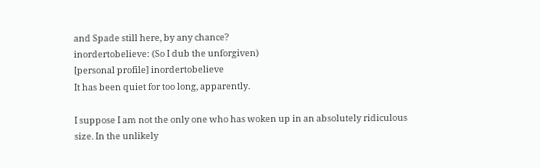and Spade still here, by any chance?
inordertobelieve: (So I dub the unforgiven)
[personal profile] inordertobelieve
It has been quiet for too long, apparently.

I suppose I am not the only one who has woken up in an absolutely ridiculous size. In the unlikely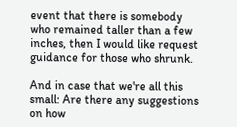event that there is somebody who remained taller than a few inches, then I would like request guidance for those who shrunk.

And in case that we're all this small: Are there any suggestions on how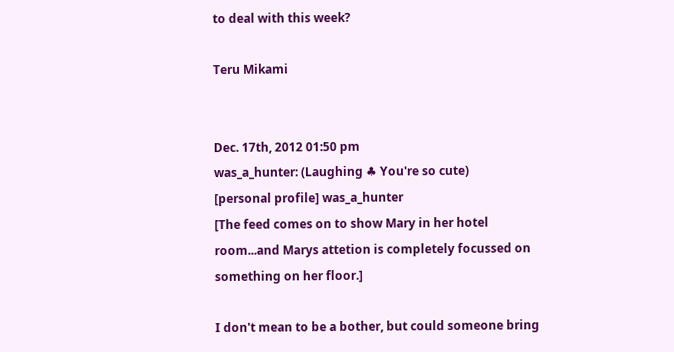to deal with this week?

Teru Mikami


Dec. 17th, 2012 01:50 pm
was_a_hunter: (Laughing ♣ You're so cute)
[personal profile] was_a_hunter
[The feed comes on to show Mary in her hotel room...and Marys attetion is completely focussed on something on her floor.]

I don't mean to be a bother, but could someone bring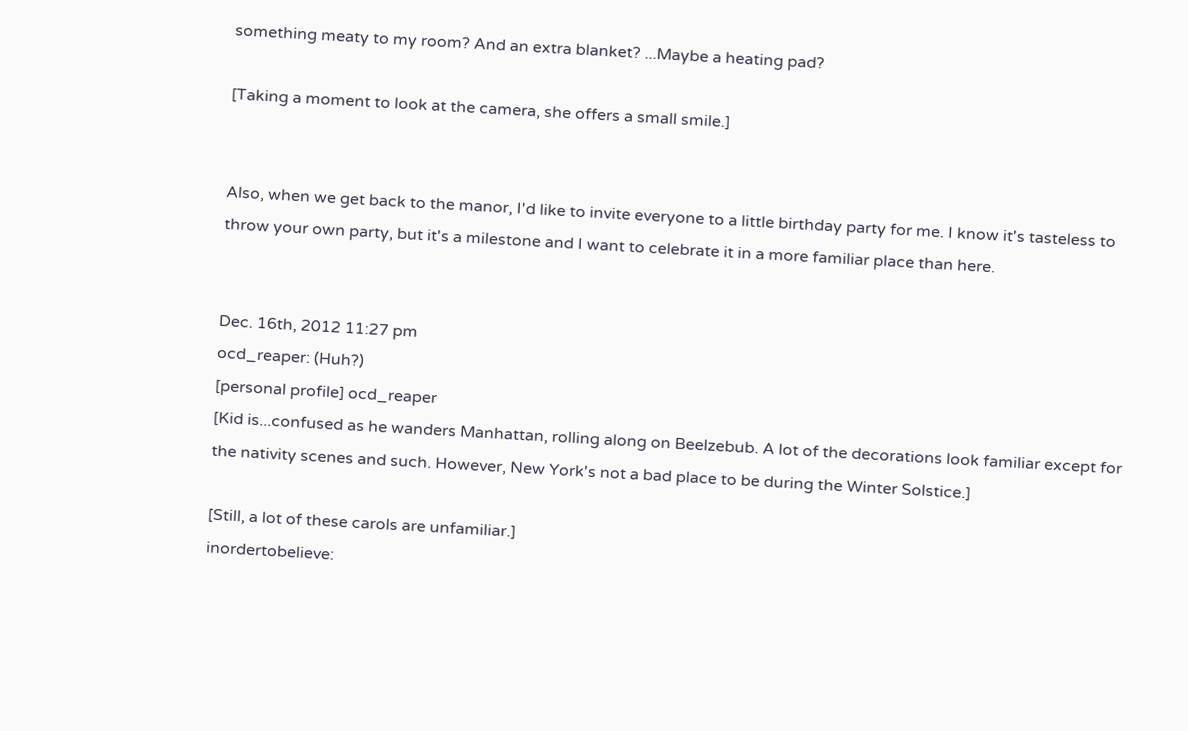something meaty to my room? And an extra blanket? ...Maybe a heating pad?

[Taking a moment to look at the camera, she offers a small smile.]


Also, when we get back to the manor, I'd like to invite everyone to a little birthday party for me. I know it's tasteless to throw your own party, but it's a milestone and I want to celebrate it in a more familiar place than here.


Dec. 16th, 2012 11:27 pm
ocd_reaper: (Huh?)
[personal profile] ocd_reaper
[Kid is...confused as he wanders Manhattan, rolling along on Beelzebub. A lot of the decorations look familiar except for the nativity scenes and such. However, New York's not a bad place to be during the Winter Solstice.]

[Still, a lot of these carols are unfamiliar.]
inordertobelieve: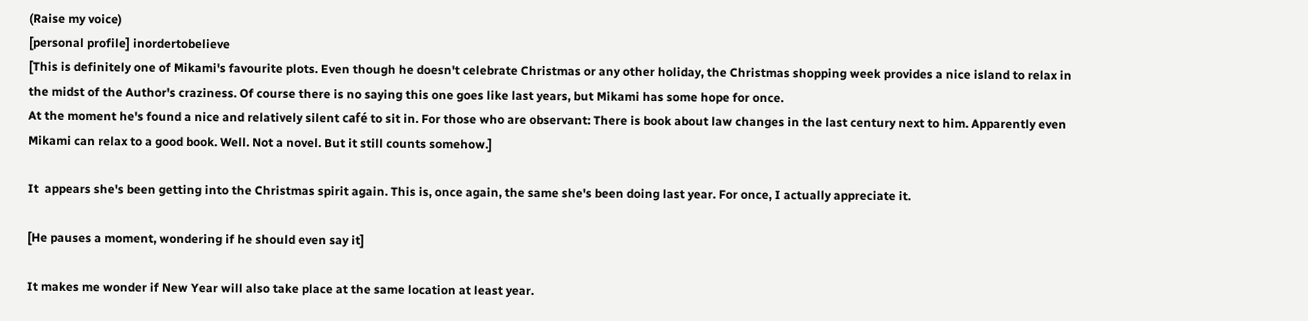(Raise my voice)
[personal profile] inordertobelieve
[This is definitely one of Mikami's favourite plots. Even though he doesn't celebrate Christmas or any other holiday, the Christmas shopping week provides a nice island to relax in the midst of the Author's craziness. Of course there is no saying this one goes like last years, but Mikami has some hope for once.
At the moment he's found a nice and relatively silent café to sit in. For those who are observant: There is book about law changes in the last century next to him. Apparently even Mikami can relax to a good book. Well. Not a novel. But it still counts somehow.]

It  appears she's been getting into the Christmas spirit again. This is, once again, the same she's been doing last year. For once, I actually appreciate it.

[He pauses a moment, wondering if he should even say it]

It makes me wonder if New Year will also take place at the same location at least year.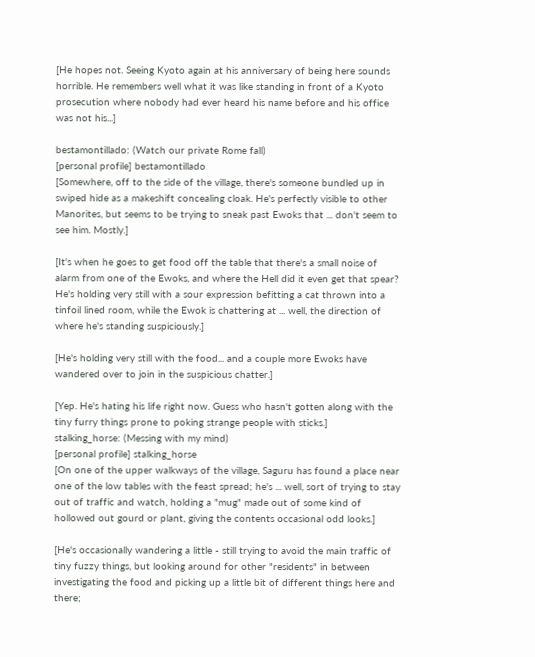[He hopes not. Seeing Kyoto again at his anniversary of being here sounds horrible. He remembers well what it was like standing in front of a Kyoto prosecution where nobody had ever heard his name before and his office was not his...]

bestamontillado: (Watch our private Rome fall)
[personal profile] bestamontillado
[Somewhere, off to the side of the village, there's someone bundled up in swiped hide as a makeshift concealing cloak. He's perfectly visible to other Manorites, but seems to be trying to sneak past Ewoks that ... don't seem to see him. Mostly.]

[It's when he goes to get food off the table that there's a small noise of alarm from one of the Ewoks, and where the Hell did it even get that spear? He's holding very still with a sour expression befitting a cat thrown into a tinfoil lined room, while the Ewok is chattering at ... well, the direction of where he's standing suspiciously.]

[He's holding very still with the food... and a couple more Ewoks have wandered over to join in the suspicious chatter.]

[Yep. He's hating his life right now. Guess who hasn't gotten along with the tiny furry things prone to poking strange people with sticks.]
stalking_horse: (Messing with my mind)
[personal profile] stalking_horse
[On one of the upper walkways of the village, Saguru has found a place near one of the low tables with the feast spread; he's ... well, sort of trying to stay out of traffic and watch, holding a "mug" made out of some kind of hollowed out gourd or plant, giving the contents occasional odd looks.]

[He's occasionally wandering a little - still trying to avoid the main traffic of tiny fuzzy things, but looking around for other "residents" in between investigating the food and picking up a little bit of different things here and there;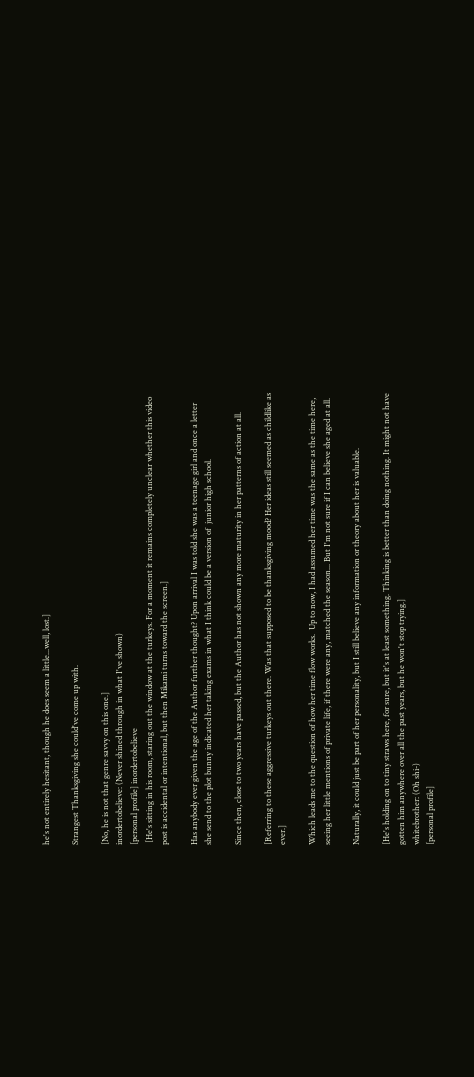he's not entirely hesitant, though he does seem a little...well, lost.]

Strangest Thanksgiving she could've come up with.

[No, he is not that genre savvy on this one.]
inordertobelieve: (Never shined through in what I've shown)
[personal profile] inordertobelieve
 [He's sitting in his room, staring out the window at the turkeys. For a moment it remains completely unclear whether this video post is accidental or intentional, but then Mikami turns toward the screen.]

Has anybody ever given the age of the Author further thought? Upon arrival I was told she was a teenage girl and once a letter she send to the plot bunny indicated her taking exams in what I think could be a version of  junior high school.

Since then, close to two years have passed, but the Author has not shown any more maturity in her patterns of action at all.

[Referring to these aggressive turkeys out there. Was that supposed to be thanksgiving mood? Her ideas still seemed as childlike as ever.]

Which leads me to the question of how her time flow works.  Up to now, I had assumed her time was the same as the time here, seeing her little mentions of private life, if there were any, matched the season... But I'm not sure if I can believe she aged at all.

Naturally, it could just be part of her personality, but I still believe any information or theory about her is valuable.

[He's holding on to tiny straws here, for sure, but it's at least something. Thinking is better than doing nothing. It might not have gotten him anywhere over all the past years, but he won't stop trying.]
whitebrother: (Oh shi-)
[personal profile]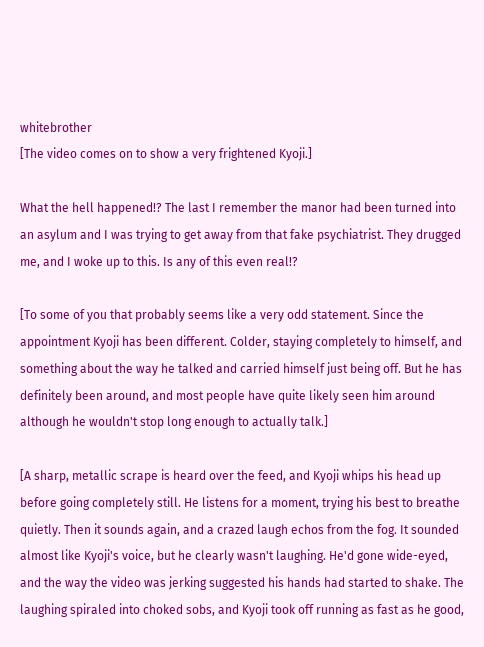whitebrother
[The video comes on to show a very frightened Kyoji.]

What the hell happened!? The last I remember the manor had been turned into an asylum and I was trying to get away from that fake psychiatrist. They drugged me, and I woke up to this. Is any of this even real!?

[To some of you that probably seems like a very odd statement. Since the appointment Kyoji has been different. Colder, staying completely to himself, and something about the way he talked and carried himself just being off. But he has definitely been around, and most people have quite likely seen him around although he wouldn't stop long enough to actually talk.]

[A sharp, metallic scrape is heard over the feed, and Kyoji whips his head up before going completely still. He listens for a moment, trying his best to breathe quietly. Then it sounds again, and a crazed laugh echos from the fog. It sounded almost like Kyoji's voice, but he clearly wasn't laughing. He'd gone wide-eyed, and the way the video was jerking suggested his hands had started to shake. The laughing spiraled into choked sobs, and Kyoji took off running as fast as he good,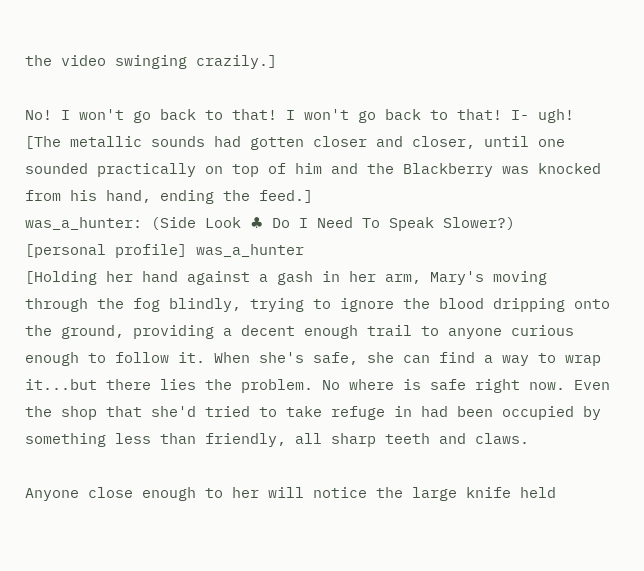the video swinging crazily.]

No! I won't go back to that! I won't go back to that! I- ugh! [The metallic sounds had gotten closer and closer, until one sounded practically on top of him and the Blackberry was knocked from his hand, ending the feed.]
was_a_hunter: (Side Look ♣ Do I Need To Speak Slower?)
[personal profile] was_a_hunter
[Holding her hand against a gash in her arm, Mary's moving through the fog blindly, trying to ignore the blood dripping onto the ground, providing a decent enough trail to anyone curious enough to follow it. When she's safe, she can find a way to wrap it...but there lies the problem. No where is safe right now. Even the shop that she'd tried to take refuge in had been occupied by something less than friendly, all sharp teeth and claws.

Anyone close enough to her will notice the large knife held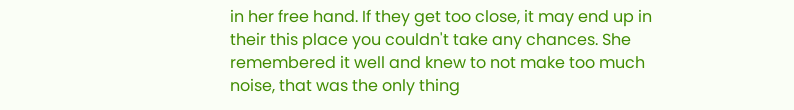in her free hand. If they get too close, it may end up in their this place you couldn't take any chances. She remembered it well and knew to not make too much noise, that was the only thing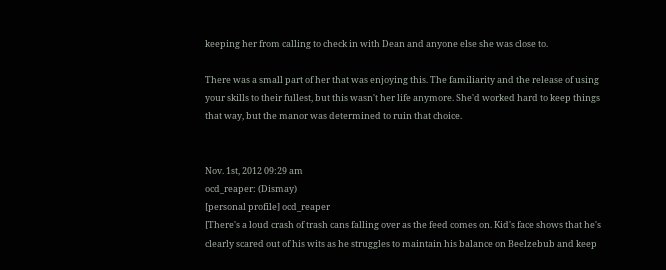keeping her from calling to check in with Dean and anyone else she was close to.

There was a small part of her that was enjoying this. The familiarity and the release of using your skills to their fullest, but this wasn't her life anymore. She'd worked hard to keep things that way, but the manor was determined to ruin that choice.


Nov. 1st, 2012 09:29 am
ocd_reaper: (Dismay)
[personal profile] ocd_reaper
[There's a loud crash of trash cans falling over as the feed comes on. Kid's face shows that he's clearly scared out of his wits as he struggles to maintain his balance on Beelzebub and keep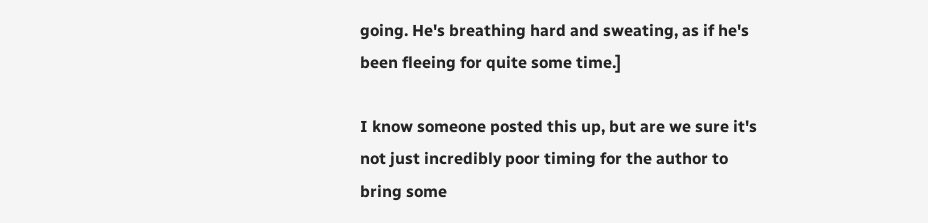going. He's breathing hard and sweating, as if he's been fleeing for quite some time.]

I know someone posted this up, but are we sure it's not just incredibly poor timing for the author to bring some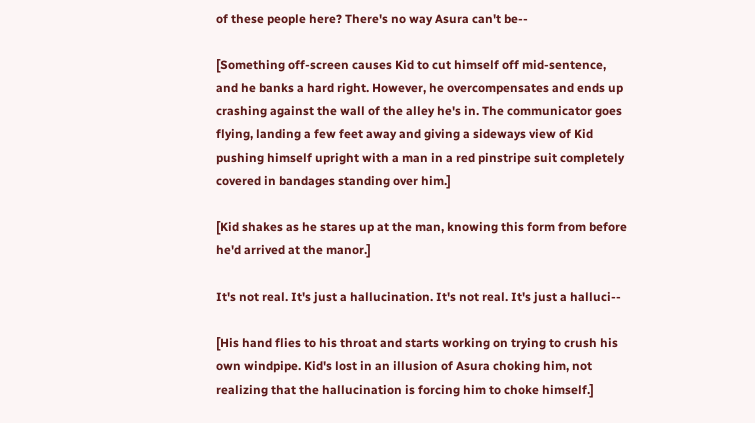of these people here? There's no way Asura can't be--

[Something off-screen causes Kid to cut himself off mid-sentence, and he banks a hard right. However, he overcompensates and ends up crashing against the wall of the alley he's in. The communicator goes flying, landing a few feet away and giving a sideways view of Kid pushing himself upright with a man in a red pinstripe suit completely covered in bandages standing over him.]

[Kid shakes as he stares up at the man, knowing this form from before he'd arrived at the manor.]

It's not real. It's just a hallucination. It's not real. It's just a halluci--

[His hand flies to his throat and starts working on trying to crush his own windpipe. Kid's lost in an illusion of Asura choking him, not realizing that the hallucination is forcing him to choke himself.]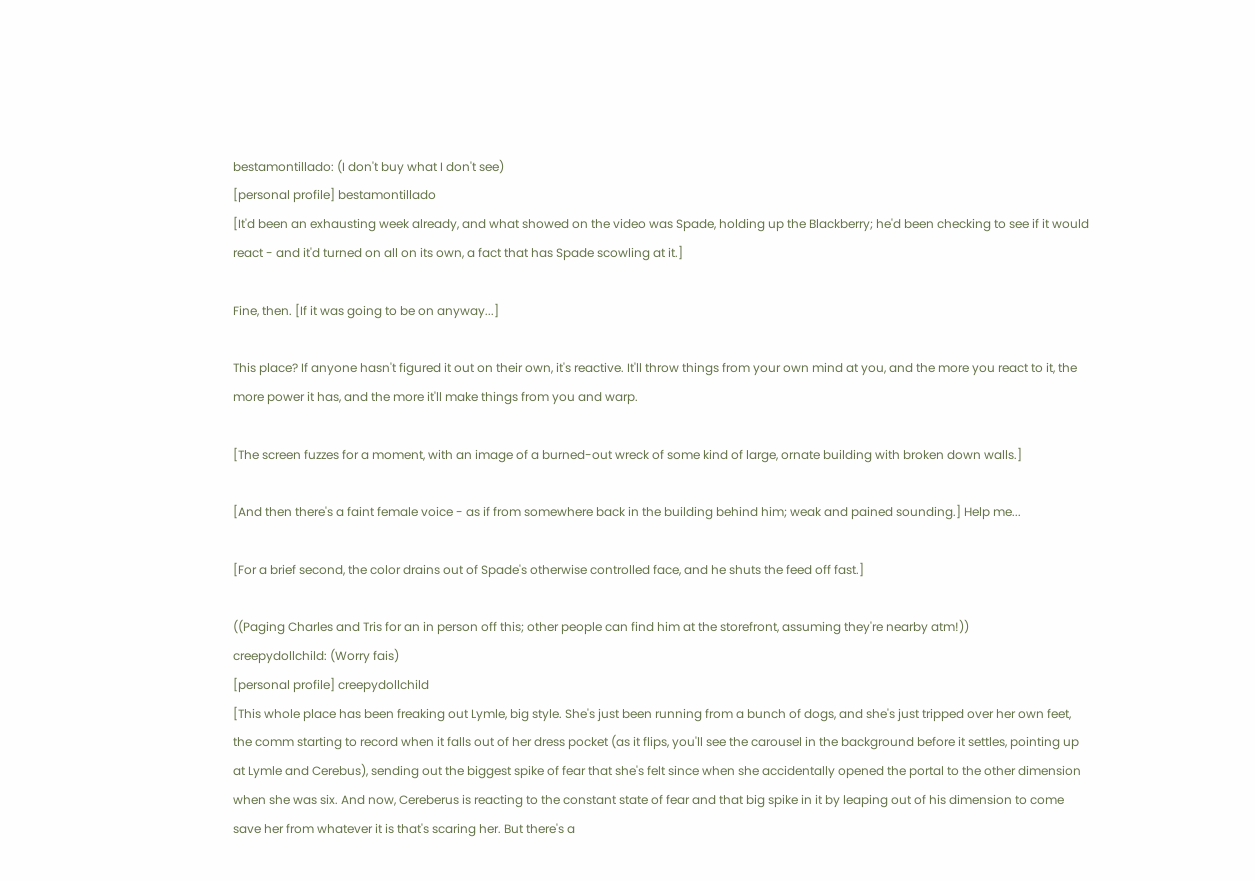bestamontillado: (I don't buy what I don't see)
[personal profile] bestamontillado
[It'd been an exhausting week already, and what showed on the video was Spade, holding up the Blackberry; he'd been checking to see if it would react - and it'd turned on all on its own, a fact that has Spade scowling at it.]

Fine, then. [If it was going to be on anyway...]

This place? If anyone hasn't figured it out on their own, it's reactive. It'll throw things from your own mind at you, and the more you react to it, the more power it has, and the more it'll make things from you and warp.

[The screen fuzzes for a moment, with an image of a burned-out wreck of some kind of large, ornate building with broken down walls.]

[And then there's a faint female voice - as if from somewhere back in the building behind him; weak and pained sounding.] Help me...

[For a brief second, the color drains out of Spade's otherwise controlled face, and he shuts the feed off fast.]

((Paging Charles and Tris for an in person off this; other people can find him at the storefront, assuming they're nearby atm!))
creepydollchild: (Worry fais)
[personal profile] creepydollchild
[This whole place has been freaking out Lymle, big style. She's just been running from a bunch of dogs, and she's just tripped over her own feet, the comm starting to record when it falls out of her dress pocket (as it flips, you'll see the carousel in the background before it settles, pointing up at Lymle and Cerebus), sending out the biggest spike of fear that she's felt since when she accidentally opened the portal to the other dimension when she was six. And now, Cereberus is reacting to the constant state of fear and that big spike in it by leaping out of his dimension to come save her from whatever it is that's scaring her. But there's a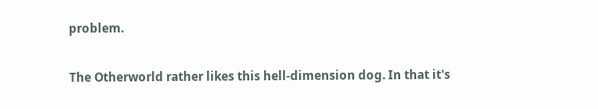problem.

The Otherworld rather likes this hell-dimension dog. In that it's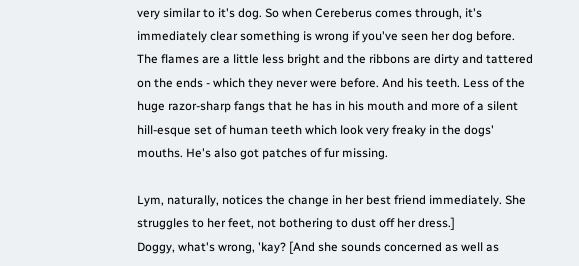very similar to it's dog. So when Cereberus comes through, it's immediately clear something is wrong if you've seen her dog before. The flames are a little less bright and the ribbons are dirty and tattered on the ends - which they never were before. And his teeth. Less of the huge razor-sharp fangs that he has in his mouth and more of a silent hill-esque set of human teeth which look very freaky in the dogs' mouths. He's also got patches of fur missing.

Lym, naturally, notices the change in her best friend immediately. She struggles to her feet, not bothering to dust off her dress.]
Doggy, what's wrong, 'kay? [And she sounds concerned as well as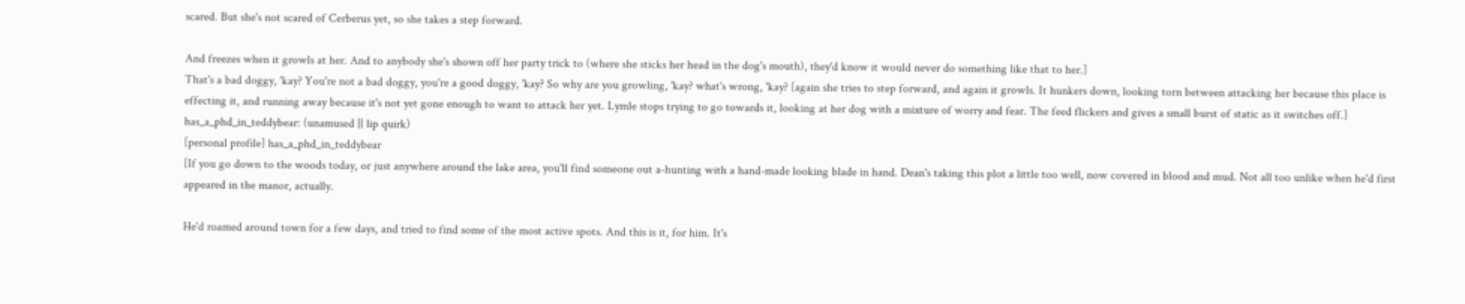scared. But she's not scared of Cerberus yet, so she takes a step forward.

And freezes when it growls at her. And to anybody she's shown off her party trick to (where she sticks her head in the dog's mouth), they'd know it would never do something like that to her.]
That's a bad doggy, 'kay? You're not a bad doggy, you're a good doggy, 'kay? So why are you growling, 'kay? what's wrong, 'kay? [again she tries to step forward, and again it growls. It hunkers down, looking torn between attacking her because this place is effecting it, and running away because it's not yet gone enough to want to attack her yet. Lymle stops trying to go towards it, looking at her dog with a mixture of worry and fear. The feed flickers and gives a small burst of static as it switches off.]
has_a_phd_in_teddybear: (unamused || lip quirk)
[personal profile] has_a_phd_in_teddybear
[If you go down to the woods today, or just anywhere around the lake area, you'll find someone out a-hunting with a hand-made looking blade in hand. Dean's taking this plot a little too well, now covered in blood and mud. Not all too unlike when he'd first appeared in the manor, actually.

He'd roamed around town for a few days, and tried to find some of the most active spots. And this is it, for him. It's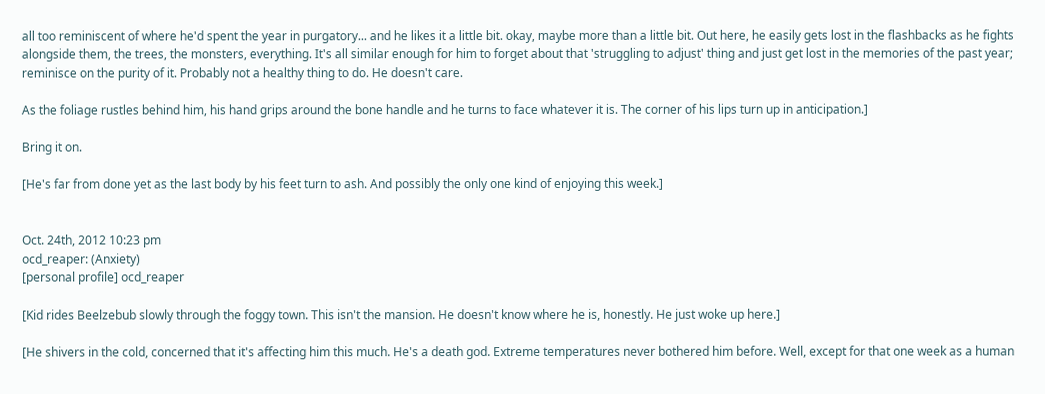all too reminiscent of where he'd spent the year in purgatory... and he likes it a little bit. okay, maybe more than a little bit. Out here, he easily gets lost in the flashbacks as he fights alongside them, the trees, the monsters, everything. It's all similar enough for him to forget about that 'struggling to adjust' thing and just get lost in the memories of the past year; reminisce on the purity of it. Probably not a healthy thing to do. He doesn't care.

As the foliage rustles behind him, his hand grips around the bone handle and he turns to face whatever it is. The corner of his lips turn up in anticipation.]

Bring it on.

[He's far from done yet as the last body by his feet turn to ash. And possibly the only one kind of enjoying this week.]


Oct. 24th, 2012 10:23 pm
ocd_reaper: (Anxiety)
[personal profile] ocd_reaper

[Kid rides Beelzebub slowly through the foggy town. This isn't the mansion. He doesn't know where he is, honestly. He just woke up here.]

[He shivers in the cold, concerned that it's affecting him this much. He's a death god. Extreme temperatures never bothered him before. Well, except for that one week as a human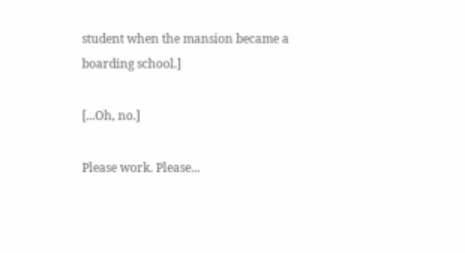student when the mansion became a boarding school.]

[...Oh, no.]

Please work. Please...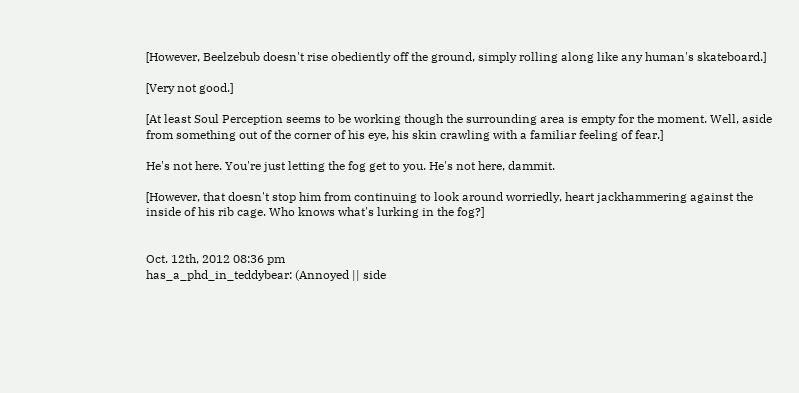[However, Beelzebub doesn't rise obediently off the ground, simply rolling along like any human's skateboard.]

[Very not good.]

[At least Soul Perception seems to be working though the surrounding area is empty for the moment. Well, aside from something out of the corner of his eye, his skin crawling with a familiar feeling of fear.]

He's not here. You're just letting the fog get to you. He's not here, dammit.

[However, that doesn't stop him from continuing to look around worriedly, heart jackhammering against the inside of his rib cage. Who knows what's lurking in the fog?]


Oct. 12th, 2012 08:36 pm
has_a_phd_in_teddybear: (Annoyed || side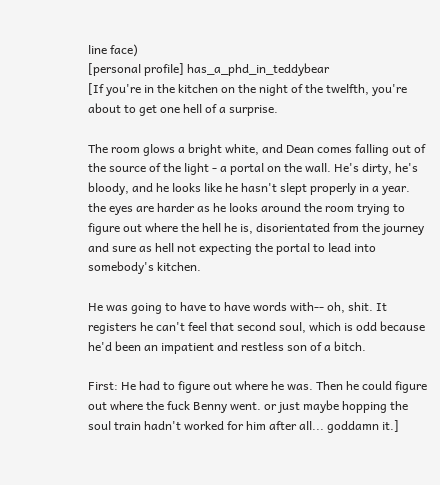line face)
[personal profile] has_a_phd_in_teddybear
[If you're in the kitchen on the night of the twelfth, you're about to get one hell of a surprise.

The room glows a bright white, and Dean comes falling out of the source of the light - a portal on the wall. He's dirty, he's bloody, and he looks like he hasn't slept properly in a year. the eyes are harder as he looks around the room trying to figure out where the hell he is, disorientated from the journey and sure as hell not expecting the portal to lead into somebody's kitchen.

He was going to have to have words with-- oh, shit. It registers he can't feel that second soul, which is odd because he'd been an impatient and restless son of a bitch.

First: He had to figure out where he was. Then he could figure out where the fuck Benny went. or just maybe hopping the soul train hadn't worked for him after all... goddamn it.]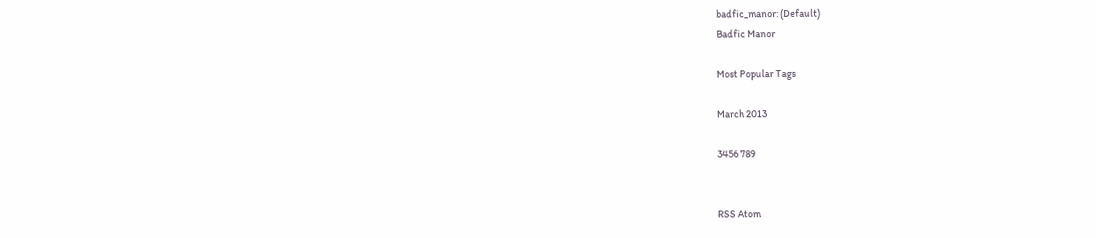badfic_manor: (Default)
Badfic Manor

Most Popular Tags

March 2013

3456 789


RSS Atom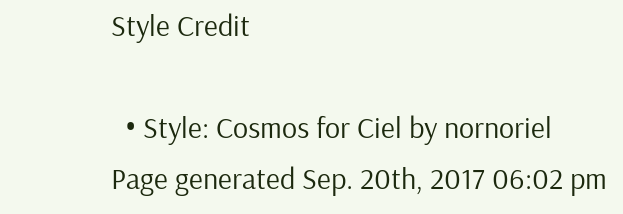Style Credit

  • Style: Cosmos for Ciel by nornoriel
Page generated Sep. 20th, 2017 06:02 pm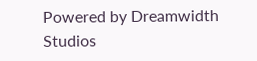Powered by Dreamwidth Studios